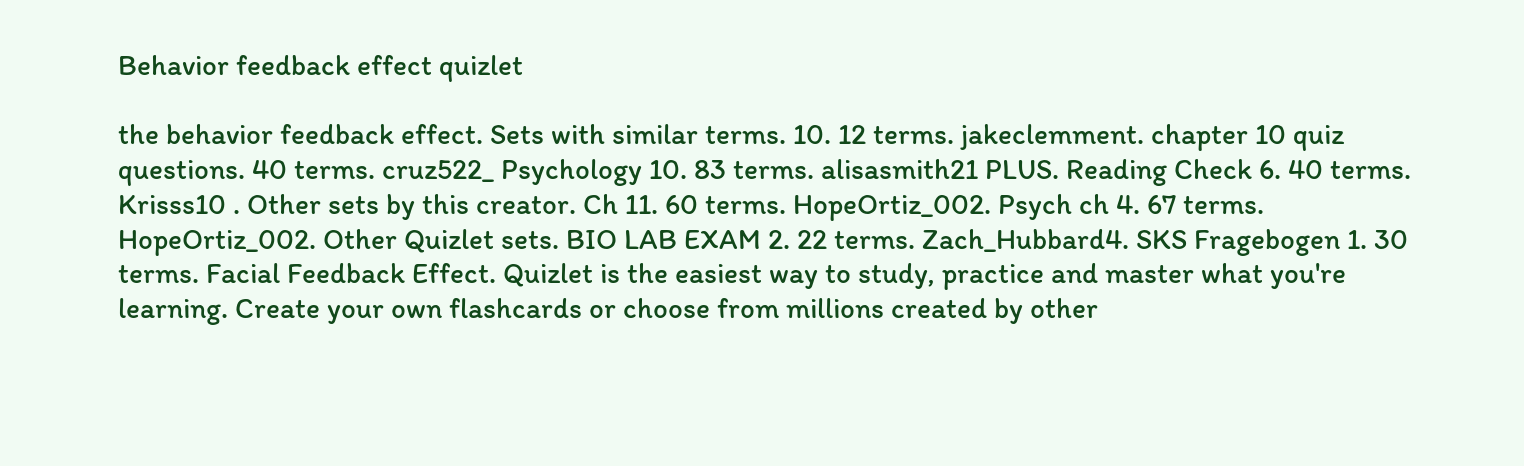Behavior feedback effect quizlet

the behavior feedback effect. Sets with similar terms. 10. 12 terms. jakeclemment. chapter 10 quiz questions. 40 terms. cruz522_ Psychology 10. 83 terms. alisasmith21 PLUS. Reading Check 6. 40 terms. Krisss10 . Other sets by this creator. Ch 11. 60 terms. HopeOrtiz_002. Psych ch 4. 67 terms. HopeOrtiz_002. Other Quizlet sets. BIO LAB EXAM 2. 22 terms. Zach_Hubbard4. SKS Fragebogen 1. 30 terms. Facial Feedback Effect. Quizlet is the easiest way to study, practice and master what you're learning. Create your own flashcards or choose from millions created by other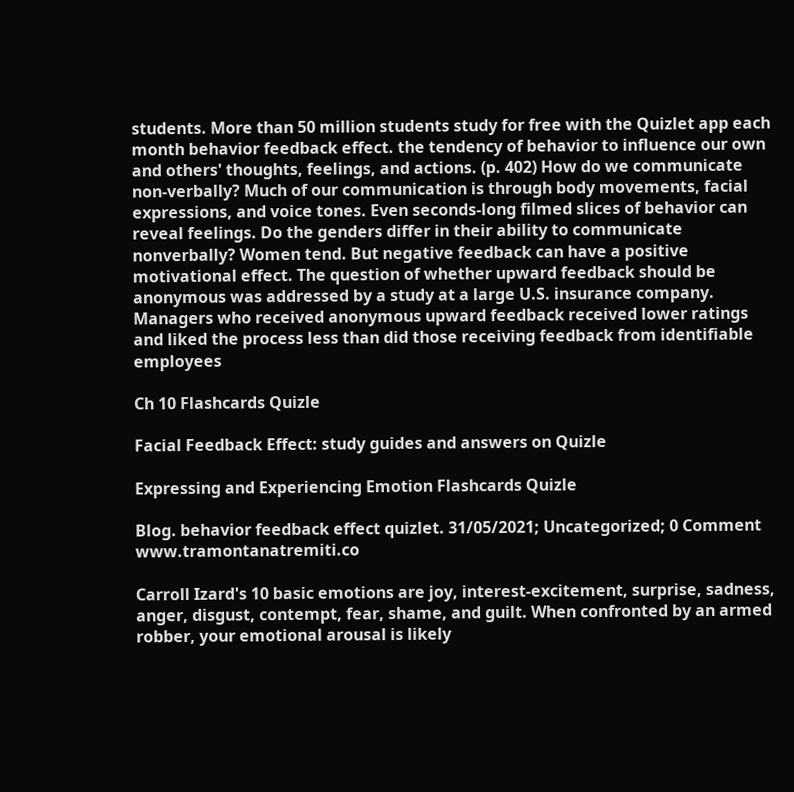students. More than 50 million students study for free with the Quizlet app each month behavior feedback effect. the tendency of behavior to influence our own and others' thoughts, feelings, and actions. (p. 402) How do we communicate non-verbally? Much of our communication is through body movements, facial expressions, and voice tones. Even seconds-long filmed slices of behavior can reveal feelings. Do the genders differ in their ability to communicate nonverbally? Women tend. But negative feedback can have a positive motivational effect. The question of whether upward feedback should be anonymous was addressed by a study at a large U.S. insurance company. Managers who received anonymous upward feedback received lower ratings and liked the process less than did those receiving feedback from identifiable employees

Ch 10 Flashcards Quizle

Facial Feedback Effect: study guides and answers on Quizle

Expressing and Experiencing Emotion Flashcards Quizle

Blog. behavior feedback effect quizlet. 31/05/2021; Uncategorized; 0 Comment www.tramontanatremiti.co

Carroll Izard's 10 basic emotions are joy, interest-excitement, surprise, sadness, anger, disgust, contempt, fear, shame, and guilt. When confronted by an armed robber, your emotional arousal is likely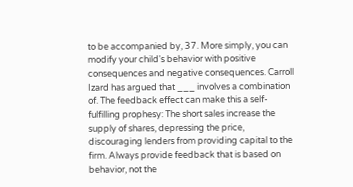to be accompanied by, 37. More simply, you can modify your child's behavior with positive consequences and negative consequences. Carroll Izard has argued that ___ involves a combination of. The feedback effect can make this a self-fulfilling prophesy: The short sales increase the supply of shares, depressing the price, discouraging lenders from providing capital to the firm. Always provide feedback that is based on behavior, not the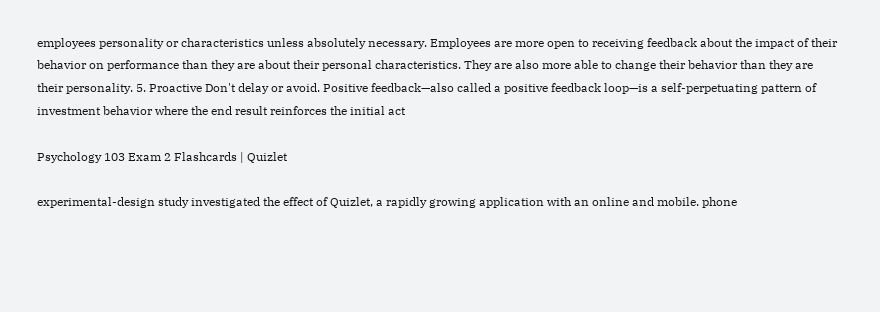employees personality or characteristics unless absolutely necessary. Employees are more open to receiving feedback about the impact of their behavior on performance than they are about their personal characteristics. They are also more able to change their behavior than they are their personality. 5. Proactive Don't delay or avoid. Positive feedback—also called a positive feedback loop—is a self-perpetuating pattern of investment behavior where the end result reinforces the initial act

Psychology 103 Exam 2 Flashcards | Quizlet

experimental-design study investigated the effect of Quizlet, a rapidly growing application with an online and mobile. phone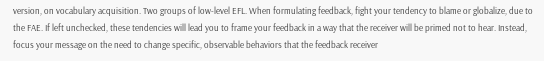version, on vocabulary acquisition. Two groups of low-level EFL. When formulating feedback, fight your tendency to blame or globalize, due to the FAE. If left unchecked, these tendencies will lead you to frame your feedback in a way that the receiver will be primed not to hear. Instead, focus your message on the need to change specific, observable behaviors that the feedback receiver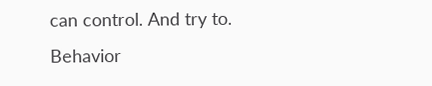can control. And try to. Behavior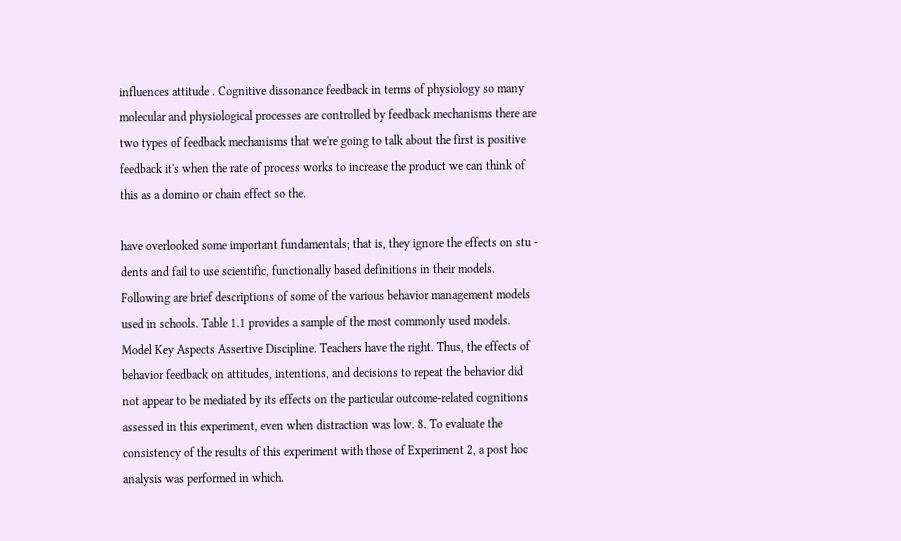influences attitude . Cognitive dissonance feedback in terms of physiology so many molecular and physiological processes are controlled by feedback mechanisms there are two types of feedback mechanisms that we're going to talk about the first is positive feedback it's when the rate of process works to increase the product we can think of this as a domino or chain effect so the.

have overlooked some important fundamentals; that is, they ignore the effects on stu - dents and fail to use scientific, functionally based definitions in their models. Following are brief descriptions of some of the various behavior management models used in schools. Table 1.1 provides a sample of the most commonly used models. Model Key Aspects Assertive Discipline. Teachers have the right. Thus, the effects of behavior feedback on attitudes, intentions, and decisions to repeat the behavior did not appear to be mediated by its effects on the particular outcome-related cognitions assessed in this experiment, even when distraction was low. 8. To evaluate the consistency of the results of this experiment with those of Experiment 2, a post hoc analysis was performed in which.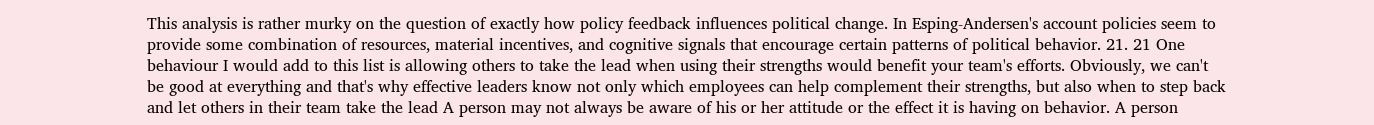This analysis is rather murky on the question of exactly how policy feedback influences political change. In Esping-Andersen's account policies seem to provide some combination of resources, material incentives, and cognitive signals that encourage certain patterns of political behavior. 21. 21 One behaviour I would add to this list is allowing others to take the lead when using their strengths would benefit your team's efforts. Obviously, we can't be good at everything and that's why effective leaders know not only which employees can help complement their strengths, but also when to step back and let others in their team take the lead A person may not always be aware of his or her attitude or the effect it is having on behavior. A person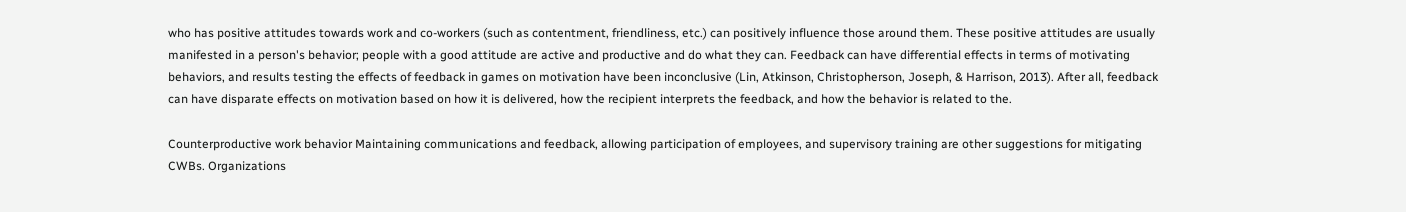who has positive attitudes towards work and co-workers (such as contentment, friendliness, etc.) can positively influence those around them. These positive attitudes are usually manifested in a person's behavior; people with a good attitude are active and productive and do what they can. Feedback can have differential effects in terms of motivating behaviors, and results testing the effects of feedback in games on motivation have been inconclusive (Lin, Atkinson, Christopherson, Joseph, & Harrison, 2013). After all, feedback can have disparate effects on motivation based on how it is delivered, how the recipient interprets the feedback, and how the behavior is related to the.

Counterproductive work behavior Maintaining communications and feedback, allowing participation of employees, and supervisory training are other suggestions for mitigating CWBs. Organizations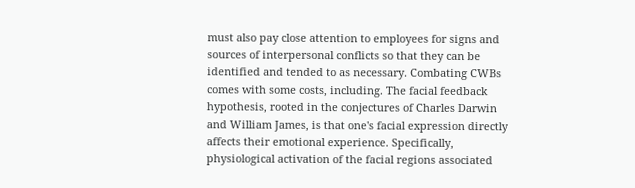must also pay close attention to employees for signs and sources of interpersonal conflicts so that they can be identified and tended to as necessary. Combating CWBs comes with some costs, including. The facial feedback hypothesis, rooted in the conjectures of Charles Darwin and William James, is that one's facial expression directly affects their emotional experience. Specifically, physiological activation of the facial regions associated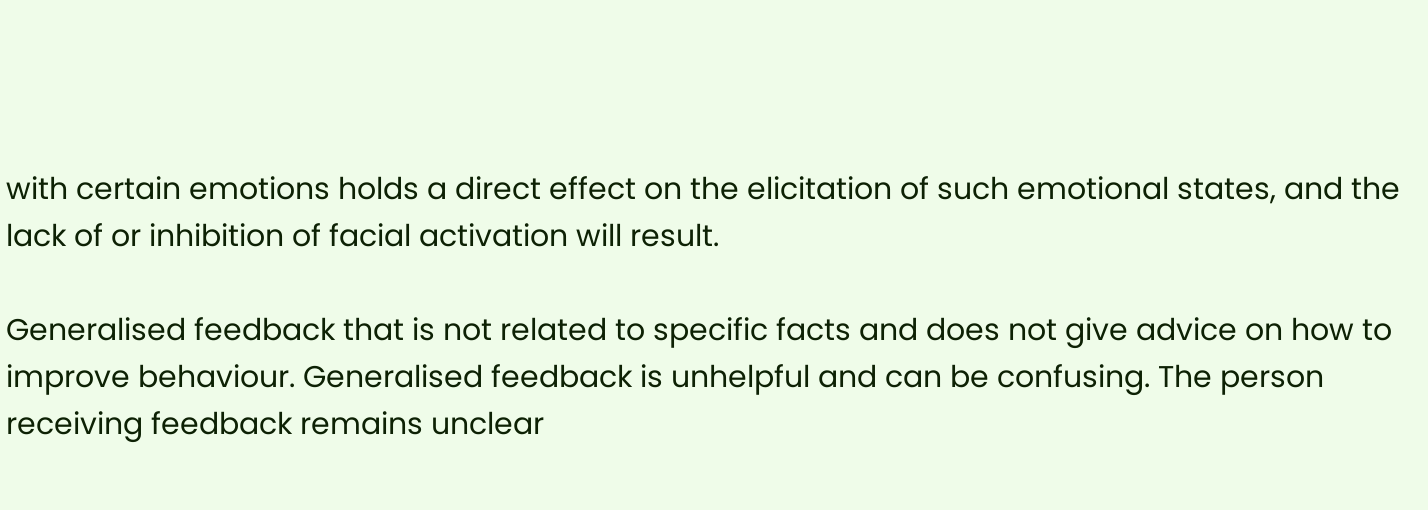with certain emotions holds a direct effect on the elicitation of such emotional states, and the lack of or inhibition of facial activation will result.

Generalised feedback that is not related to specific facts and does not give advice on how to improve behaviour. Generalised feedback is unhelpful and can be confusing. The person receiving feedback remains unclear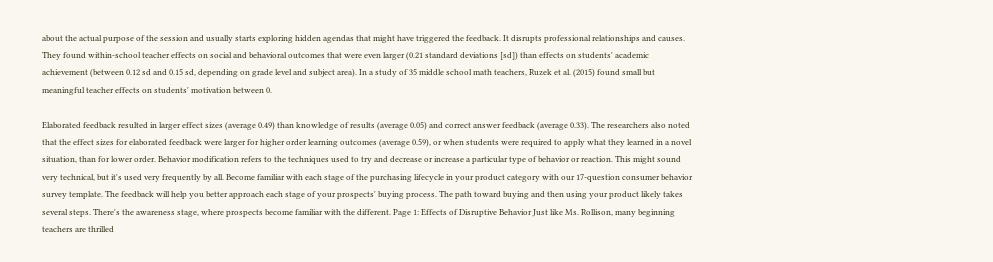about the actual purpose of the session and usually starts exploring hidden agendas that might have triggered the feedback. It disrupts professional relationships and causes. They found within-school teacher effects on social and behavioral outcomes that were even larger (0.21 standard deviations [sd]) than effects on students' academic achievement (between 0.12 sd and 0.15 sd, depending on grade level and subject area). In a study of 35 middle school math teachers, Ruzek et al. (2015) found small but meaningful teacher effects on students' motivation between 0.

Elaborated feedback resulted in larger effect sizes (average 0.49) than knowledge of results (average 0.05) and correct answer feedback (average 0.33). The researchers also noted that the effect sizes for elaborated feedback were larger for higher order learning outcomes (average 0.59), or when students were required to apply what they learned in a novel situation, than for lower order. Behavior modification refers to the techniques used to try and decrease or increase a particular type of behavior or reaction. This might sound very technical, but it's used very frequently by all. Become familiar with each stage of the purchasing lifecycle in your product category with our 17-question consumer behavior survey template. The feedback will help you better approach each stage of your prospects' buying process. The path toward buying and then using your product likely takes several steps. There's the awareness stage, where prospects become familiar with the different. Page 1: Effects of Disruptive Behavior Just like Ms. Rollison, many beginning teachers are thrilled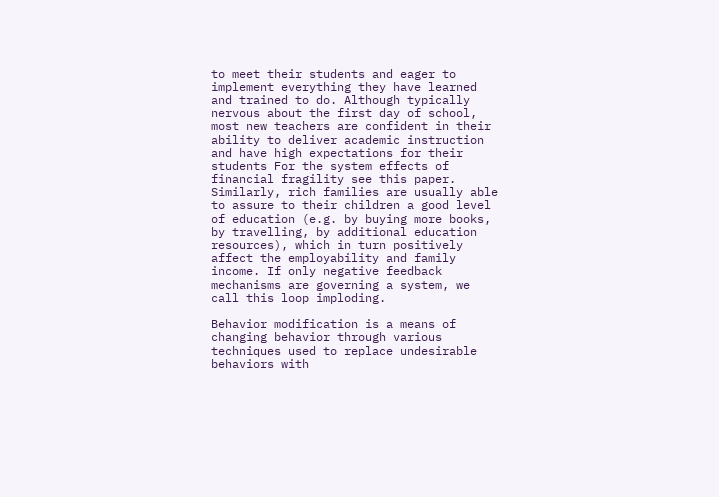to meet their students and eager to implement everything they have learned and trained to do. Although typically nervous about the first day of school, most new teachers are confident in their ability to deliver academic instruction and have high expectations for their students For the system effects of financial fragility see this paper. Similarly, rich families are usually able to assure to their children a good level of education (e.g. by buying more books, by travelling, by additional education resources), which in turn positively affect the employability and family income. If only negative feedback mechanisms are governing a system, we call this loop imploding.

Behavior modification is a means of changing behavior through various techniques used to replace undesirable behaviors with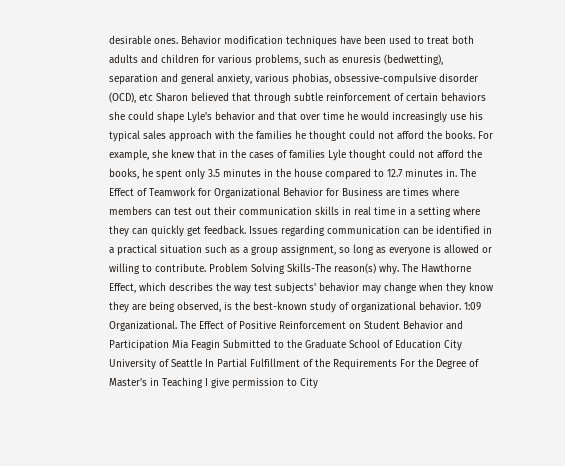desirable ones. Behavior modification techniques have been used to treat both adults and children for various problems, such as enuresis (bedwetting), separation and general anxiety, various phobias, obsessive-compulsive disorder (OCD), etc Sharon believed that through subtle reinforcement of certain behaviors she could shape Lyle's behavior and that over time he would increasingly use his typical sales approach with the families he thought could not afford the books. For example, she knew that in the cases of families Lyle thought could not afford the books, he spent only 3.5 minutes in the house compared to 12.7 minutes in. The Effect of Teamwork for Organizational Behavior for Business are times where members can test out their communication skills in real time in a setting where they can quickly get feedback. Issues regarding communication can be identified in a practical situation such as a group assignment, so long as everyone is allowed or willing to contribute. Problem Solving Skills-The reason(s) why. The Hawthorne Effect, which describes the way test subjects' behavior may change when they know they are being observed, is the best-known study of organizational behavior. 1:09 Organizational. The Effect of Positive Reinforcement on Student Behavior and Participation Mia Feagin Submitted to the Graduate School of Education City University of Seattle In Partial Fulfillment of the Requirements For the Degree of Master's in Teaching I give permission to City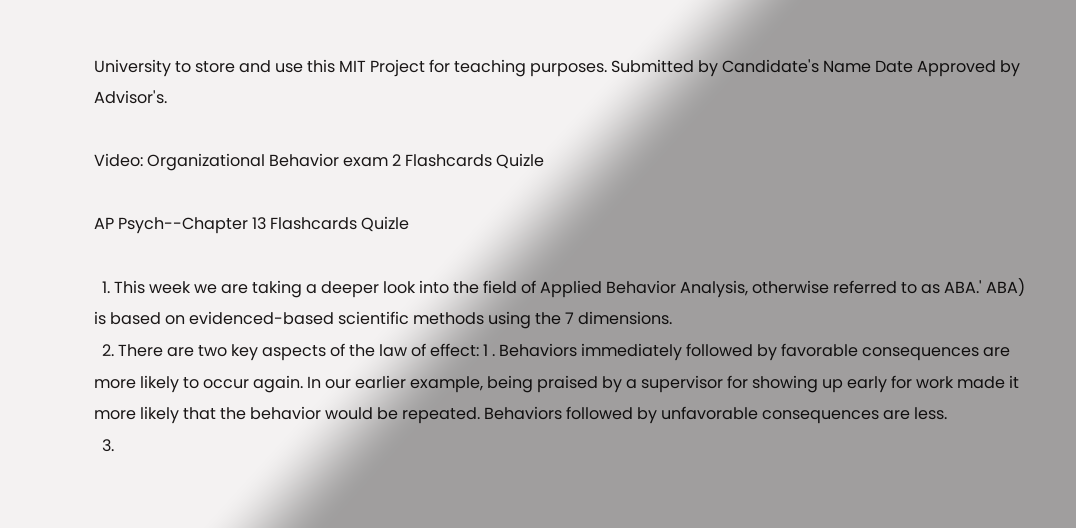University to store and use this MIT Project for teaching purposes. Submitted by Candidate's Name Date Approved by Advisor's.

Video: Organizational Behavior exam 2 Flashcards Quizle

AP Psych--Chapter 13 Flashcards Quizle

  1. This week we are taking a deeper look into the field of Applied Behavior Analysis, otherwise referred to as ABA.' ABA) is based on evidenced-based scientific methods using the 7 dimensions.
  2. There are two key aspects of the law of effect: 1 . Behaviors immediately followed by favorable consequences are more likely to occur again. In our earlier example, being praised by a supervisor for showing up early for work made it more likely that the behavior would be repeated. Behaviors followed by unfavorable consequences are less.
  3.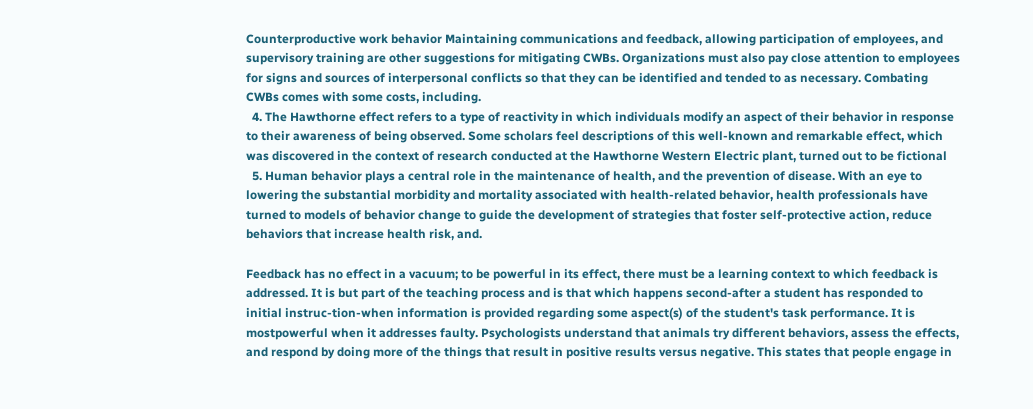Counterproductive work behavior Maintaining communications and feedback, allowing participation of employees, and supervisory training are other suggestions for mitigating CWBs. Organizations must also pay close attention to employees for signs and sources of interpersonal conflicts so that they can be identified and tended to as necessary. Combating CWBs comes with some costs, including.
  4. The Hawthorne effect refers to a type of reactivity in which individuals modify an aspect of their behavior in response to their awareness of being observed. Some scholars feel descriptions of this well-known and remarkable effect, which was discovered in the context of research conducted at the Hawthorne Western Electric plant, turned out to be fictional
  5. Human behavior plays a central role in the maintenance of health, and the prevention of disease. With an eye to lowering the substantial morbidity and mortality associated with health-related behavior, health professionals have turned to models of behavior change to guide the development of strategies that foster self-protective action, reduce behaviors that increase health risk, and.

Feedback has no effect in a vacuum; to be powerful in its effect, there must be a learning context to which feedback is addressed. It is but part of the teaching process and is that which happens second-after a student has responded to initial instruc-tion-when information is provided regarding some aspect(s) of the student's task performance. It is mostpowerful when it addresses faulty. Psychologists understand that animals try different behaviors, assess the effects, and respond by doing more of the things that result in positive results versus negative. This states that people engage in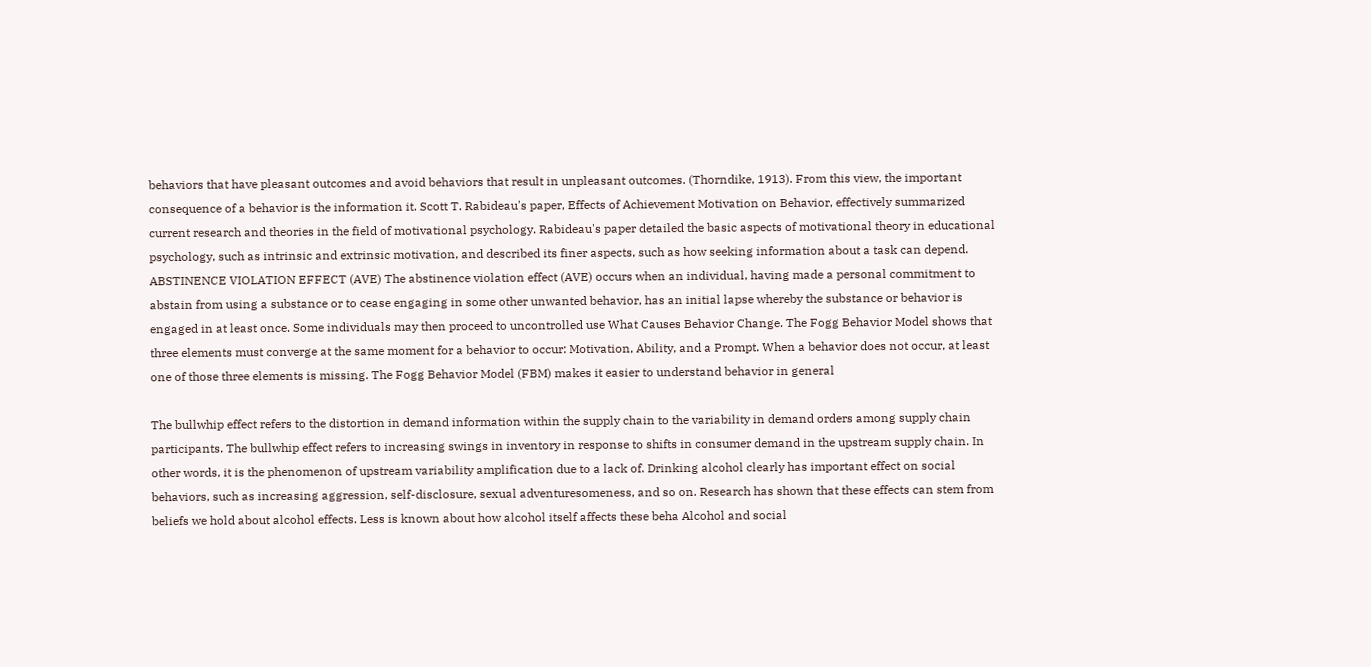behaviors that have pleasant outcomes and avoid behaviors that result in unpleasant outcomes. (Thorndike, 1913). From this view, the important consequence of a behavior is the information it. Scott T. Rabideau's paper, Effects of Achievement Motivation on Behavior, effectively summarized current research and theories in the field of motivational psychology. Rabideau's paper detailed the basic aspects of motivational theory in educational psychology, such as intrinsic and extrinsic motivation, and described its finer aspects, such as how seeking information about a task can depend. ABSTINENCE VIOLATION EFFECT (AVE) The abstinence violation effect (AVE) occurs when an individual, having made a personal commitment to abstain from using a substance or to cease engaging in some other unwanted behavior, has an initial lapse whereby the substance or behavior is engaged in at least once. Some individuals may then proceed to uncontrolled use What Causes Behavior Change. The Fogg Behavior Model shows that three elements must converge at the same moment for a behavior to occur: Motivation, Ability, and a Prompt. When a behavior does not occur, at least one of those three elements is missing. The Fogg Behavior Model (FBM) makes it easier to understand behavior in general

The bullwhip effect refers to the distortion in demand information within the supply chain to the variability in demand orders among supply chain participants. The bullwhip effect refers to increasing swings in inventory in response to shifts in consumer demand in the upstream supply chain. In other words, it is the phenomenon of upstream variability amplification due to a lack of. Drinking alcohol clearly has important effect on social behaviors, such as increasing aggression, self-disclosure, sexual adventuresomeness, and so on. Research has shown that these effects can stem from beliefs we hold about alcohol effects. Less is known about how alcohol itself affects these beha Alcohol and social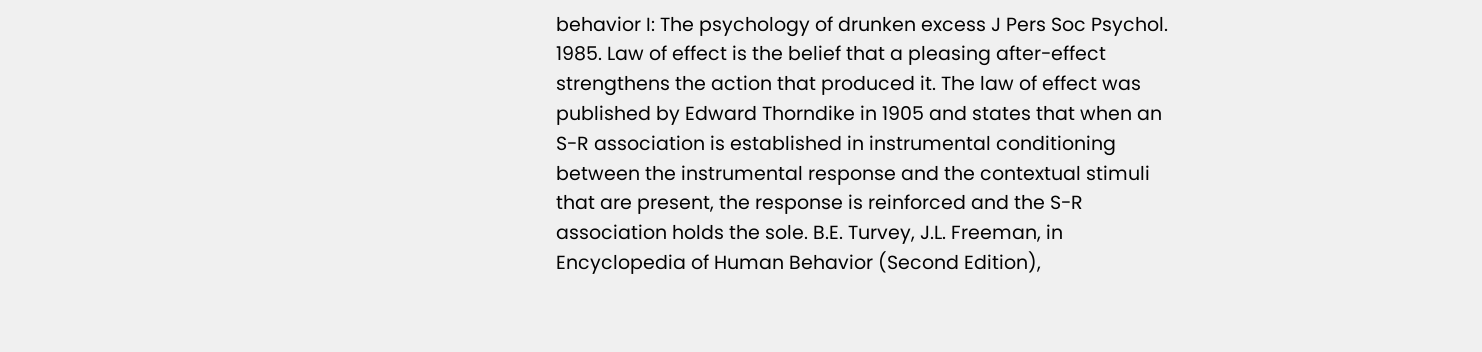behavior I: The psychology of drunken excess J Pers Soc Psychol. 1985. Law of effect is the belief that a pleasing after-effect strengthens the action that produced it. The law of effect was published by Edward Thorndike in 1905 and states that when an S-R association is established in instrumental conditioning between the instrumental response and the contextual stimuli that are present, the response is reinforced and the S-R association holds the sole. B.E. Turvey, J.L. Freeman, in Encyclopedia of Human Behavior (Second Edition),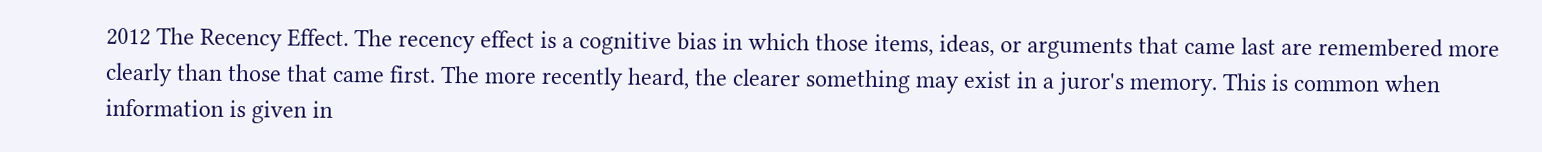2012 The Recency Effect. The recency effect is a cognitive bias in which those items, ideas, or arguments that came last are remembered more clearly than those that came first. The more recently heard, the clearer something may exist in a juror's memory. This is common when information is given in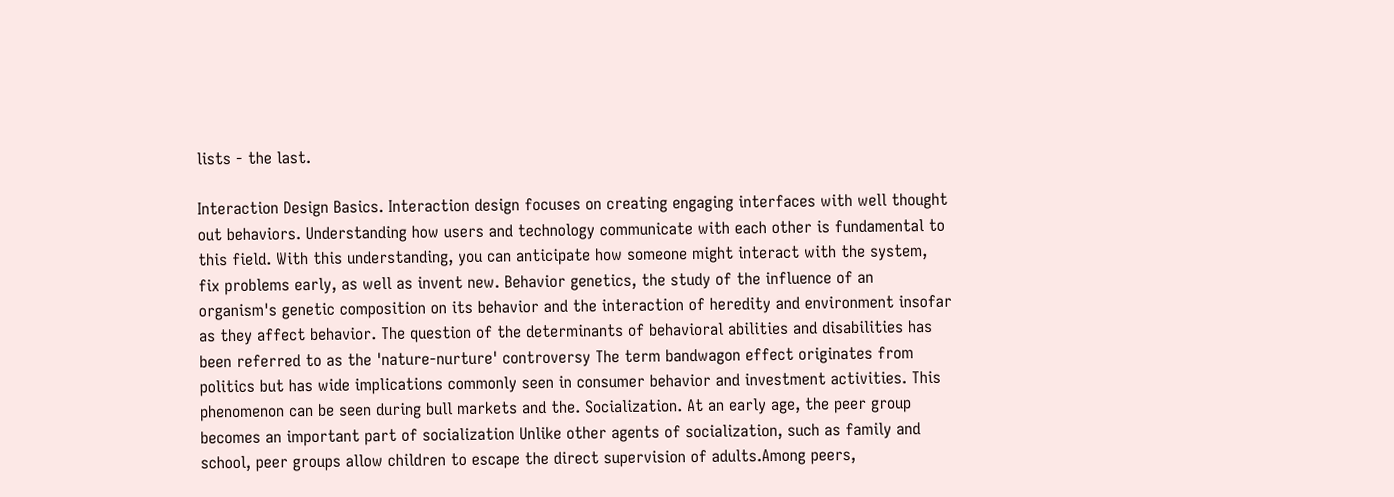lists - the last.

Interaction Design Basics. Interaction design focuses on creating engaging interfaces with well thought out behaviors. Understanding how users and technology communicate with each other is fundamental to this field. With this understanding, you can anticipate how someone might interact with the system, fix problems early, as well as invent new. Behavior genetics, the study of the influence of an organism's genetic composition on its behavior and the interaction of heredity and environment insofar as they affect behavior. The question of the determinants of behavioral abilities and disabilities has been referred to as the 'nature-nurture' controversy The term bandwagon effect originates from politics but has wide implications commonly seen in consumer behavior and investment activities. This phenomenon can be seen during bull markets and the. Socialization. At an early age, the peer group becomes an important part of socialization Unlike other agents of socialization, such as family and school, peer groups allow children to escape the direct supervision of adults.Among peers,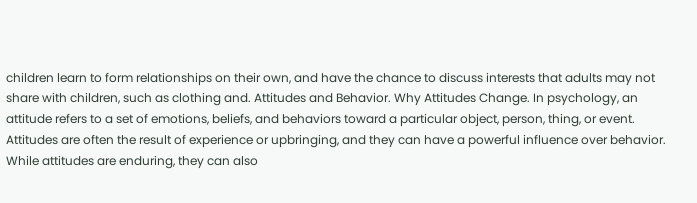children learn to form relationships on their own, and have the chance to discuss interests that adults may not share with children, such as clothing and. Attitudes and Behavior. Why Attitudes Change. In psychology, an attitude refers to a set of emotions, beliefs, and behaviors toward a particular object, person, thing, or event. Attitudes are often the result of experience or upbringing, and they can have a powerful influence over behavior. While attitudes are enduring, they can also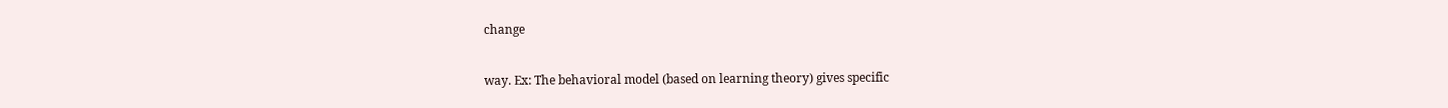change

way. Ex: The behavioral model (based on learning theory) gives specific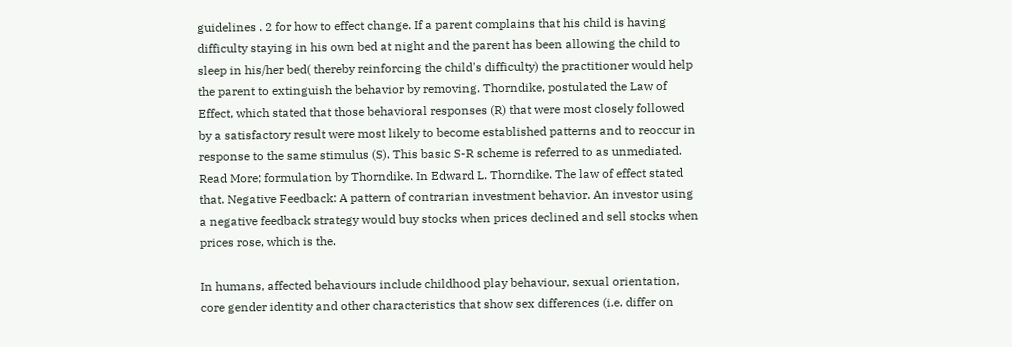guidelines . 2 for how to effect change. If a parent complains that his child is having difficulty staying in his own bed at night and the parent has been allowing the child to sleep in his/her bed( thereby reinforcing the child's difficulty) the practitioner would help the parent to extinguish the behavior by removing. Thorndike, postulated the Law of Effect, which stated that those behavioral responses (R) that were most closely followed by a satisfactory result were most likely to become established patterns and to reoccur in response to the same stimulus (S). This basic S-R scheme is referred to as unmediated. Read More; formulation by Thorndike. In Edward L. Thorndike. The law of effect stated that. Negative Feedback: A pattern of contrarian investment behavior. An investor using a negative feedback strategy would buy stocks when prices declined and sell stocks when prices rose, which is the.

In humans, affected behaviours include childhood play behaviour, sexual orientation, core gender identity and other characteristics that show sex differences (i.e. differ on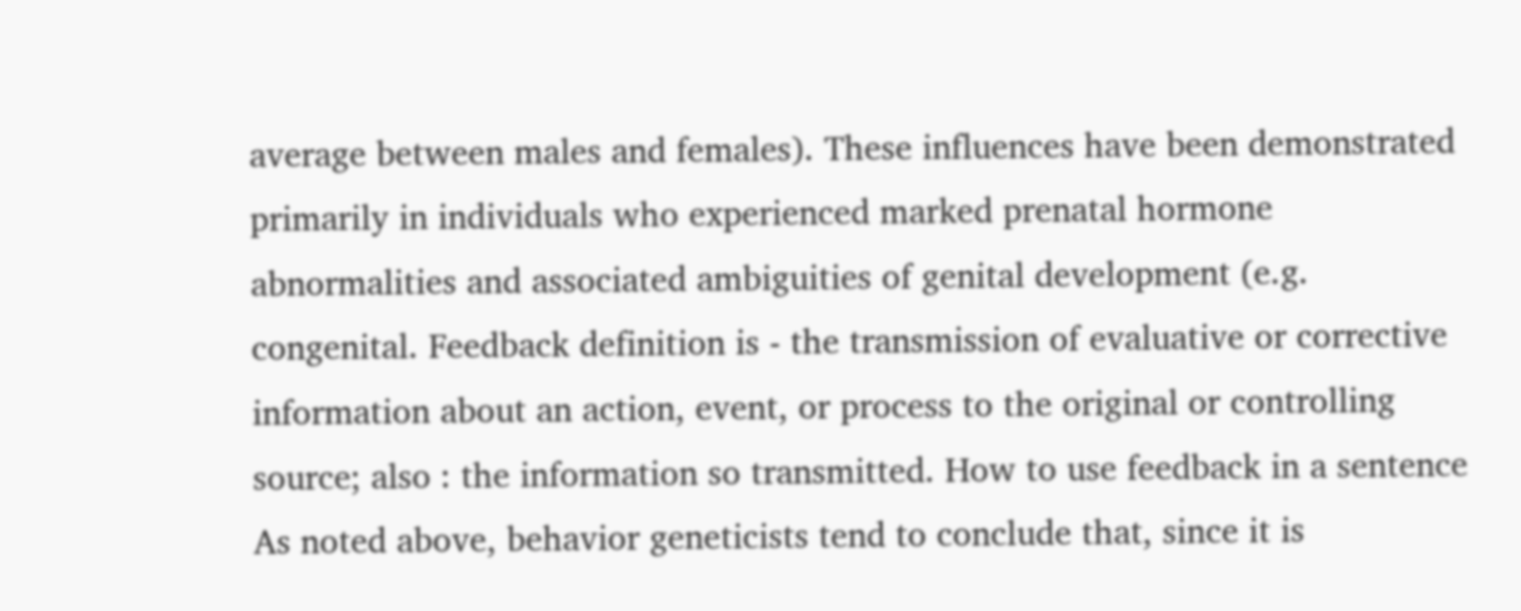average between males and females). These influences have been demonstrated primarily in individuals who experienced marked prenatal hormone abnormalities and associated ambiguities of genital development (e.g. congenital. Feedback definition is - the transmission of evaluative or corrective information about an action, event, or process to the original or controlling source; also : the information so transmitted. How to use feedback in a sentence As noted above, behavior geneticists tend to conclude that, since it is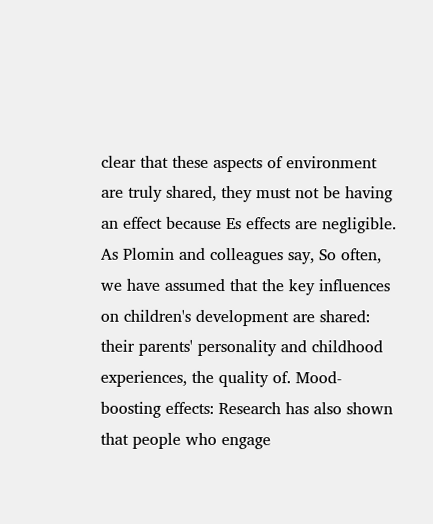clear that these aspects of environment are truly shared, they must not be having an effect because Es effects are negligible. As Plomin and colleagues say, So often, we have assumed that the key influences on children's development are shared: their parents' personality and childhood experiences, the quality of. Mood-boosting effects: Research has also shown that people who engage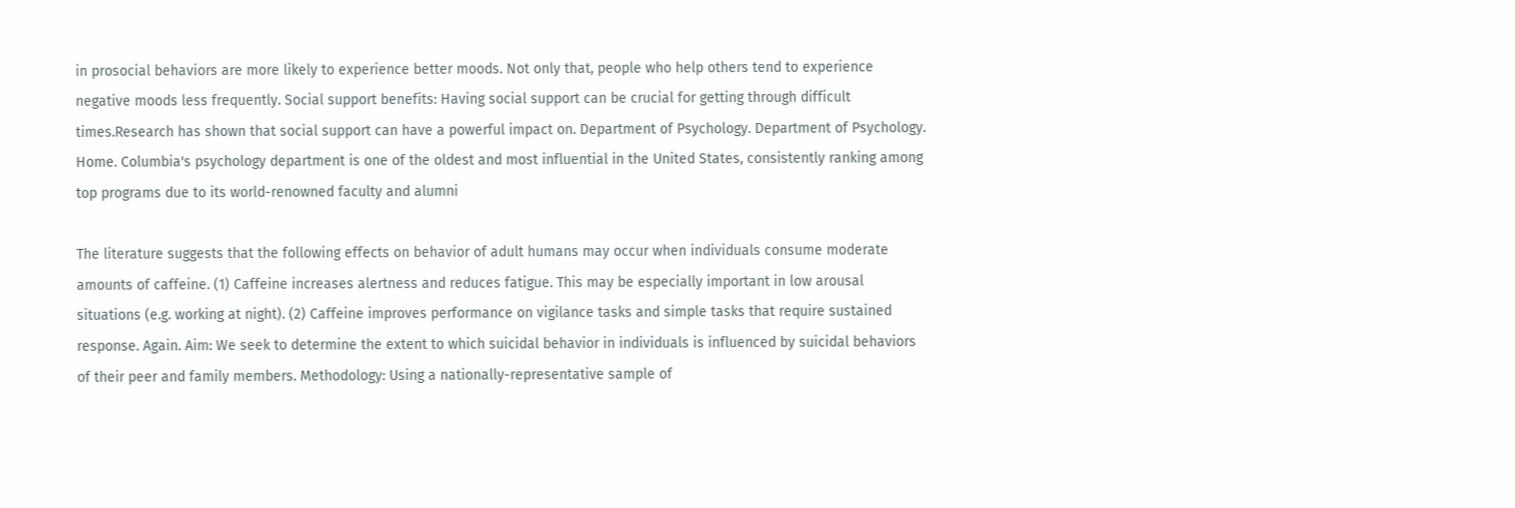in prosocial behaviors are more likely to experience better moods. Not only that, people who help others tend to experience negative moods less frequently. Social support benefits: Having social support can be crucial for getting through difficult times.Research has shown that social support can have a powerful impact on. Department of Psychology. Department of Psychology. Home. Columbia's psychology department is one of the oldest and most influential in the United States, consistently ranking among top programs due to its world-renowned faculty and alumni

The literature suggests that the following effects on behavior of adult humans may occur when individuals consume moderate amounts of caffeine. (1) Caffeine increases alertness and reduces fatigue. This may be especially important in low arousal situations (e.g. working at night). (2) Caffeine improves performance on vigilance tasks and simple tasks that require sustained response. Again. Aim: We seek to determine the extent to which suicidal behavior in individuals is influenced by suicidal behaviors of their peer and family members. Methodology: Using a nationally-representative sample of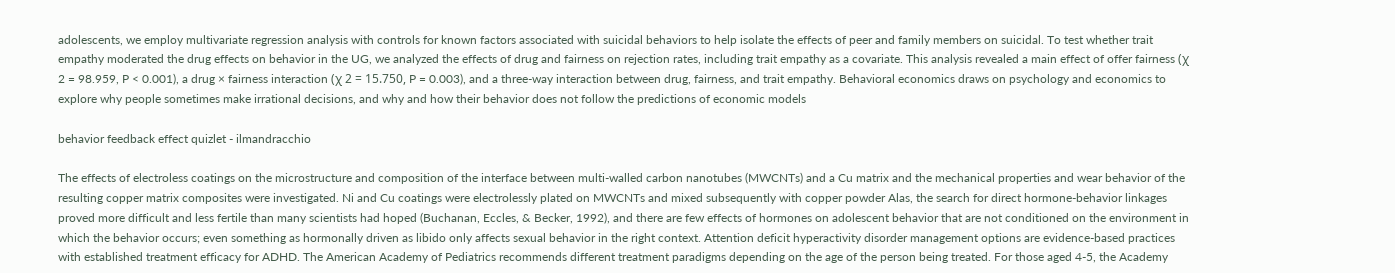adolescents, we employ multivariate regression analysis with controls for known factors associated with suicidal behaviors to help isolate the effects of peer and family members on suicidal. To test whether trait empathy moderated the drug effects on behavior in the UG, we analyzed the effects of drug and fairness on rejection rates, including trait empathy as a covariate. This analysis revealed a main effect of offer fairness (χ 2 = 98.959, P < 0.001), a drug × fairness interaction (χ 2 = 15.750, P = 0.003), and a three-way interaction between drug, fairness, and trait empathy. Behavioral economics draws on psychology and economics to explore why people sometimes make irrational decisions, and why and how their behavior does not follow the predictions of economic models

behavior feedback effect quizlet - ilmandracchio

The effects of electroless coatings on the microstructure and composition of the interface between multi-walled carbon nanotubes (MWCNTs) and a Cu matrix and the mechanical properties and wear behavior of the resulting copper matrix composites were investigated. Ni and Cu coatings were electrolessly plated on MWCNTs and mixed subsequently with copper powder Alas, the search for direct hormone-behavior linkages proved more difficult and less fertile than many scientists had hoped (Buchanan, Eccles, & Becker, 1992), and there are few effects of hormones on adolescent behavior that are not conditioned on the environment in which the behavior occurs; even something as hormonally driven as libido only affects sexual behavior in the right context. Attention deficit hyperactivity disorder management options are evidence-based practices with established treatment efficacy for ADHD. The American Academy of Pediatrics recommends different treatment paradigms depending on the age of the person being treated. For those aged 4-5, the Academy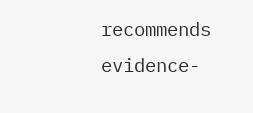recommends evidence-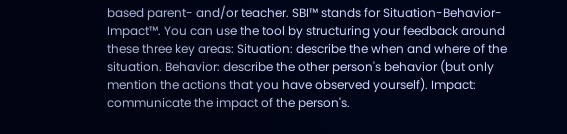based parent- and/or teacher. SBI™ stands for Situation-Behavior-Impact™. You can use the tool by structuring your feedback around these three key areas: Situation: describe the when and where of the situation. Behavior: describe the other person's behavior (but only mention the actions that you have observed yourself). Impact: communicate the impact of the person's.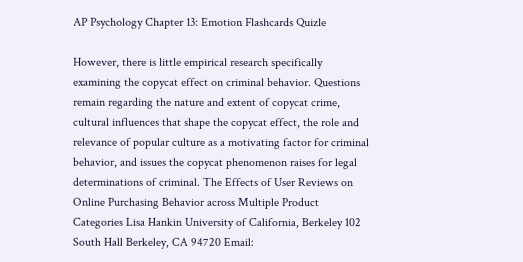AP Psychology Chapter 13: Emotion Flashcards Quizle

However, there is little empirical research specifically examining the copycat effect on criminal behavior. Questions remain regarding the nature and extent of copycat crime, cultural influences that shape the copycat effect, the role and relevance of popular culture as a motivating factor for criminal behavior, and issues the copycat phenomenon raises for legal determinations of criminal. The Effects of User Reviews on Online Purchasing Behavior across Multiple Product Categories Lisa Hankin University of California, Berkeley 102 South Hall Berkeley, CA 94720 Email: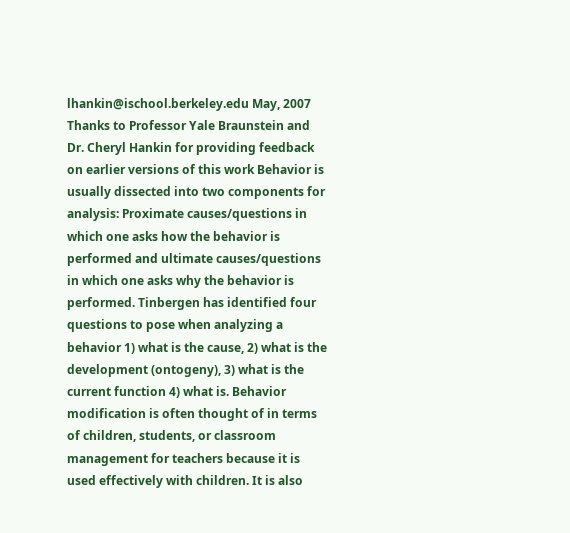lhankin@ischool.berkeley.edu May, 2007 Thanks to Professor Yale Braunstein and Dr. Cheryl Hankin for providing feedback on earlier versions of this work Behavior is usually dissected into two components for analysis: Proximate causes/questions in which one asks how the behavior is performed and ultimate causes/questions in which one asks why the behavior is performed. Tinbergen has identified four questions to pose when analyzing a behavior 1) what is the cause, 2) what is the development (ontogeny), 3) what is the current function 4) what is. Behavior modification is often thought of in terms of children, students, or classroom management for teachers because it is used effectively with children. It is also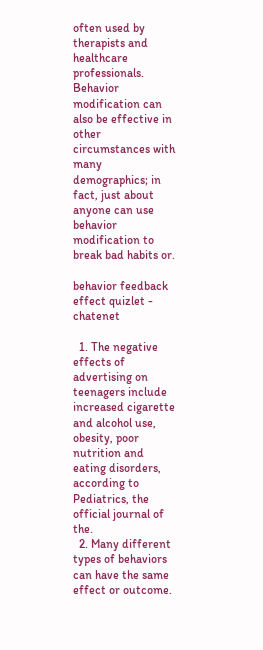often used by therapists and healthcare professionals. Behavior modification can also be effective in other circumstances with many demographics; in fact, just about anyone can use behavior modification to break bad habits or.

behavior feedback effect quizlet - chatenet

  1. The negative effects of advertising on teenagers include increased cigarette and alcohol use, obesity, poor nutrition and eating disorders, according to Pediatrics, the official journal of the.
  2. Many different types of behaviors can have the same effect or outcome.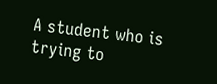A student who is trying to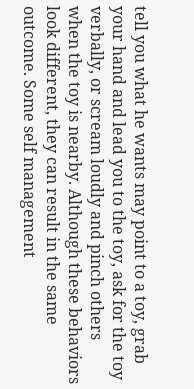tell you what he wants may point to a toy, grab your hand and lead you to the toy, ask for the toy verbally, or scream loudly and pinch others when the toy is nearby. Although these behaviors look different, they can result in the same outcome. Some self management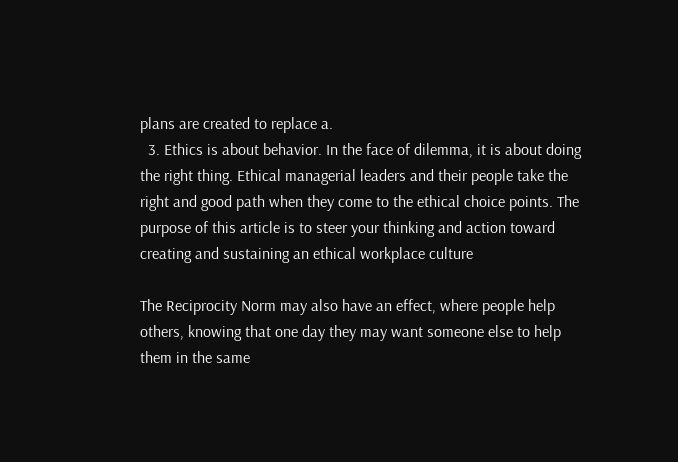plans are created to replace a.
  3. Ethics is about behavior. In the face of dilemma, it is about doing the right thing. Ethical managerial leaders and their people take the right and good path when they come to the ethical choice points. The purpose of this article is to steer your thinking and action toward creating and sustaining an ethical workplace culture

The Reciprocity Norm may also have an effect, where people help others, knowing that one day they may want someone else to help them in the same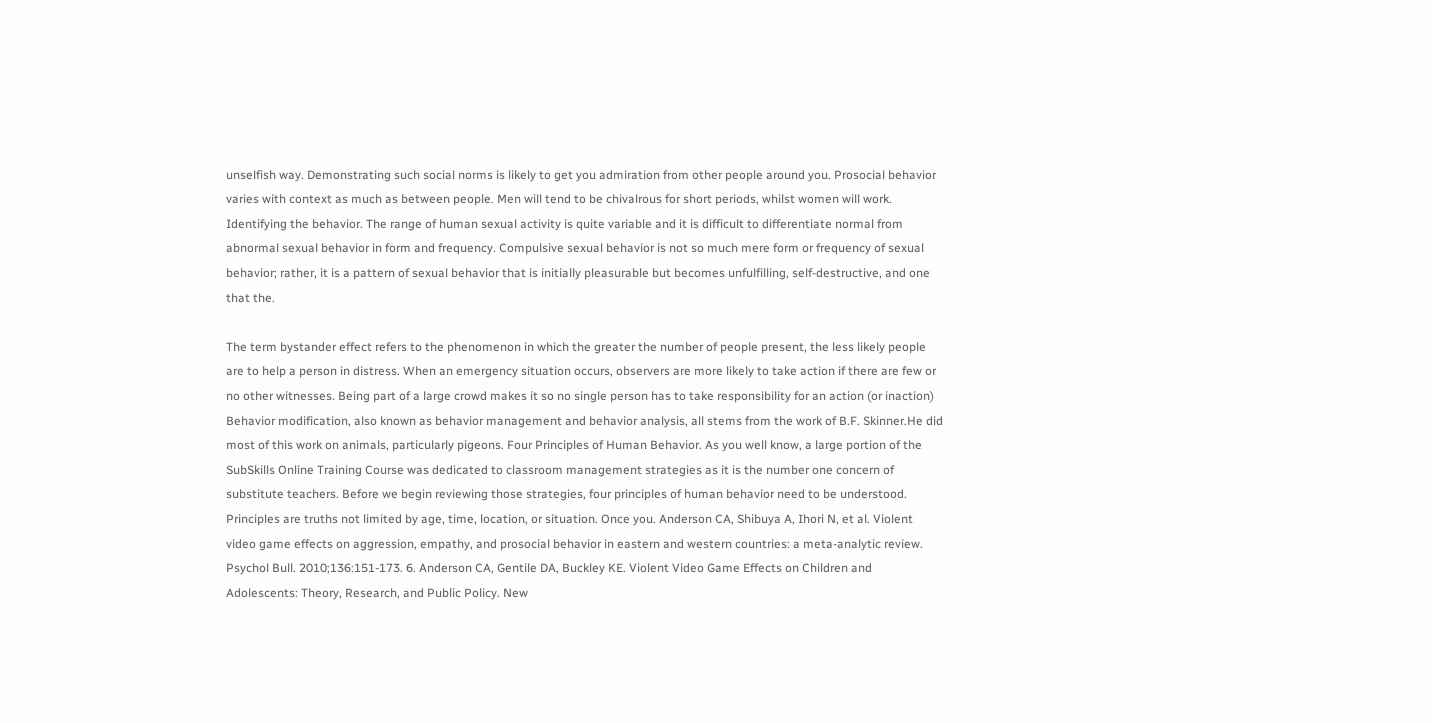unselfish way. Demonstrating such social norms is likely to get you admiration from other people around you. Prosocial behavior varies with context as much as between people. Men will tend to be chivalrous for short periods, whilst women will work. Identifying the behavior. The range of human sexual activity is quite variable and it is difficult to differentiate normal from abnormal sexual behavior in form and frequency. Compulsive sexual behavior is not so much mere form or frequency of sexual behavior; rather, it is a pattern of sexual behavior that is initially pleasurable but becomes unfulfilling, self-destructive, and one that the.

The term bystander effect refers to the phenomenon in which the greater the number of people present, the less likely people are to help a person in distress. When an emergency situation occurs, observers are more likely to take action if there are few or no other witnesses. Being part of a large crowd makes it so no single person has to take responsibility for an action (or inaction) Behavior modification, also known as behavior management and behavior analysis, all stems from the work of B.F. Skinner.He did most of this work on animals, particularly pigeons. Four Principles of Human Behavior. As you well know, a large portion of the SubSkills Online Training Course was dedicated to classroom management strategies as it is the number one concern of substitute teachers. Before we begin reviewing those strategies, four principles of human behavior need to be understood. Principles are truths not limited by age, time, location, or situation. Once you. Anderson CA, Shibuya A, Ihori N, et al. Violent video game effects on aggression, empathy, and prosocial behavior in eastern and western countries: a meta-analytic review. Psychol Bull. 2010;136:151-173. 6. Anderson CA, Gentile DA, Buckley KE. Violent Video Game Effects on Children and Adolescents: Theory, Research, and Public Policy. New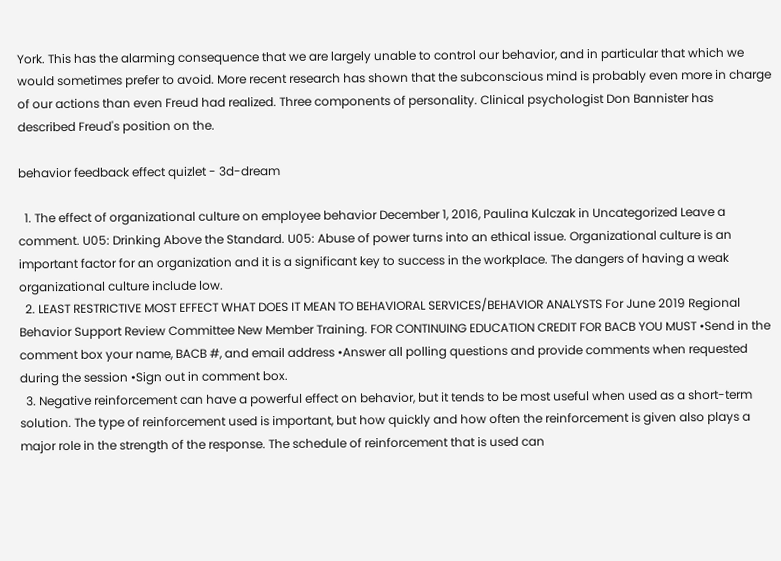York. This has the alarming consequence that we are largely unable to control our behavior, and in particular that which we would sometimes prefer to avoid. More recent research has shown that the subconscious mind is probably even more in charge of our actions than even Freud had realized. Three components of personality. Clinical psychologist Don Bannister has described Freud's position on the.

behavior feedback effect quizlet - 3d-dream

  1. The effect of organizational culture on employee behavior December 1, 2016, Paulina Kulczak in Uncategorized Leave a comment. U05: Drinking Above the Standard. U05: Abuse of power turns into an ethical issue. Organizational culture is an important factor for an organization and it is a significant key to success in the workplace. The dangers of having a weak organizational culture include low.
  2. LEAST RESTRICTIVE MOST EFFECT WHAT DOES IT MEAN TO BEHAVIORAL SERVICES/BEHAVIOR ANALYSTS For June 2019 Regional Behavior Support Review Committee New Member Training. FOR CONTINUING EDUCATION CREDIT FOR BACB YOU MUST •Send in the comment box your name, BACB #, and email address •Answer all polling questions and provide comments when requested during the session •Sign out in comment box.
  3. Negative reinforcement can have a powerful effect on behavior, but it tends to be most useful when used as a short-term solution. The type of reinforcement used is important, but how quickly and how often the reinforcement is given also plays a major role in the strength of the response. The schedule of reinforcement that is used can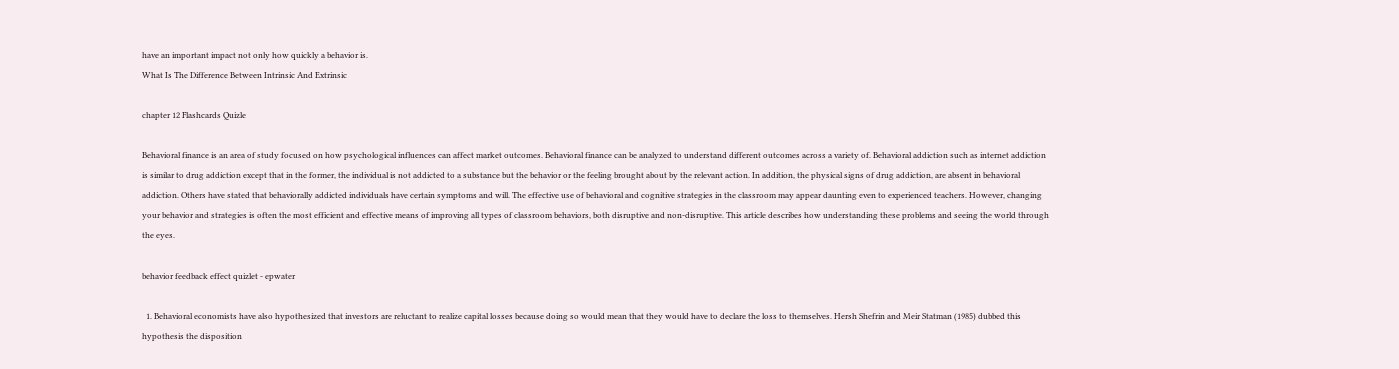have an important impact not only how quickly a behavior is.
What Is The Difference Between Intrinsic And Extrinsic

chapter 12 Flashcards Quizle

Behavioral finance is an area of study focused on how psychological influences can affect market outcomes. Behavioral finance can be analyzed to understand different outcomes across a variety of. Behavioral addiction such as internet addiction is similar to drug addiction except that in the former, the individual is not addicted to a substance but the behavior or the feeling brought about by the relevant action. In addition, the physical signs of drug addiction, are absent in behavioral addiction. Others have stated that behaviorally addicted individuals have certain symptoms and will. The effective use of behavioral and cognitive strategies in the classroom may appear daunting even to experienced teachers. However, changing your behavior and strategies is often the most efficient and effective means of improving all types of classroom behaviors, both disruptive and non-disruptive. This article describes how understanding these problems and seeing the world through the eyes.

behavior feedback effect quizlet - epwater

  1. Behavioral economists have also hypothesized that investors are reluctant to realize capital losses because doing so would mean that they would have to declare the loss to themselves. Hersh Shefrin and Meir Statman (1985) dubbed this hypothesis the disposition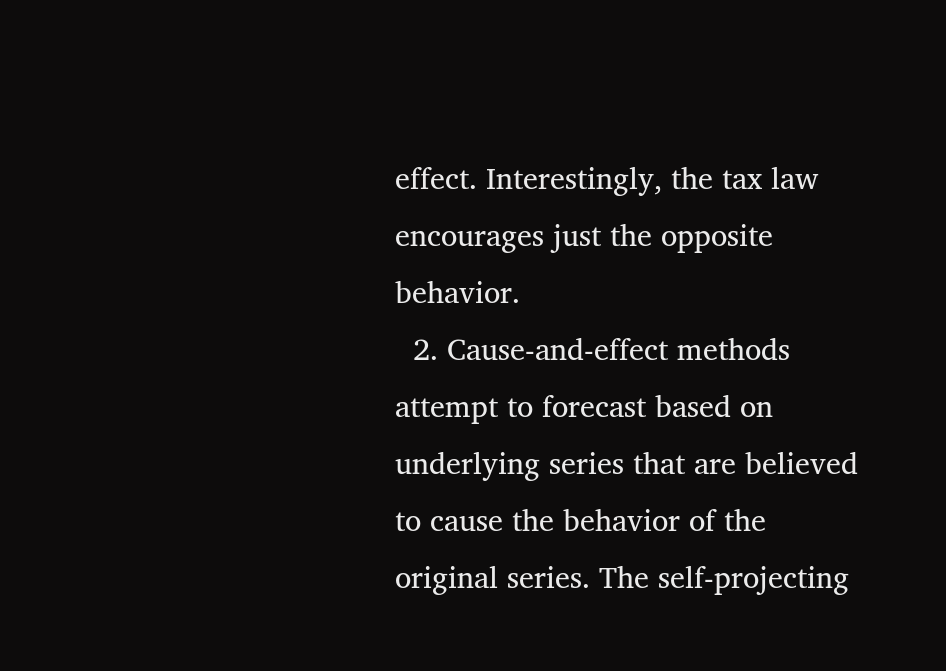effect. Interestingly, the tax law encourages just the opposite behavior.
  2. Cause-and-effect methods attempt to forecast based on underlying series that are believed to cause the behavior of the original series. The self-projecting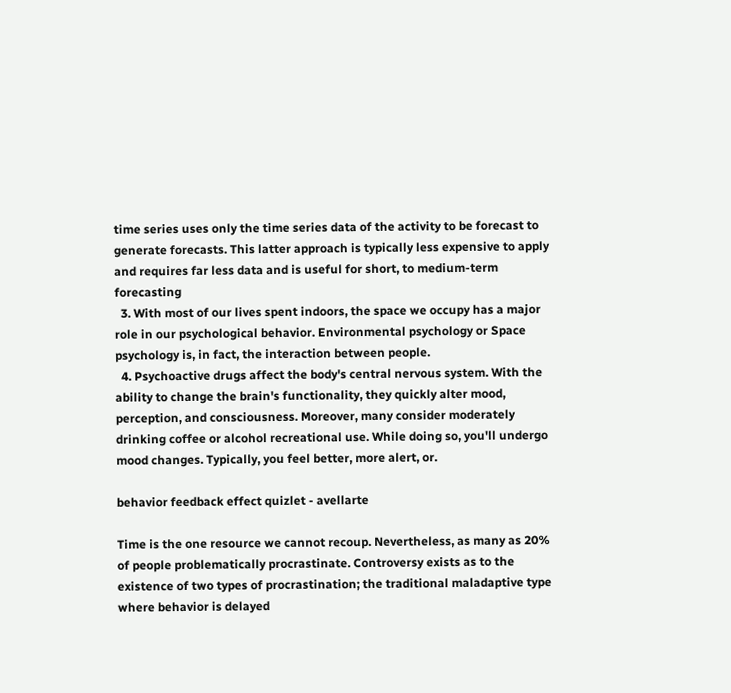time series uses only the time series data of the activity to be forecast to generate forecasts. This latter approach is typically less expensive to apply and requires far less data and is useful for short, to medium-term forecasting
  3. With most of our lives spent indoors, the space we occupy has a major role in our psychological behavior. Environmental psychology or Space psychology is, in fact, the interaction between people.
  4. Psychoactive drugs affect the body's central nervous system. With the ability to change the brain's functionality, they quickly alter mood, perception, and consciousness. Moreover, many consider moderately drinking coffee or alcohol recreational use. While doing so, you'll undergo mood changes. Typically, you feel better, more alert, or.

behavior feedback effect quizlet - avellarte

Time is the one resource we cannot recoup. Nevertheless, as many as 20% of people problematically procrastinate. Controversy exists as to the existence of two types of procrastination; the traditional maladaptive type where behavior is delayed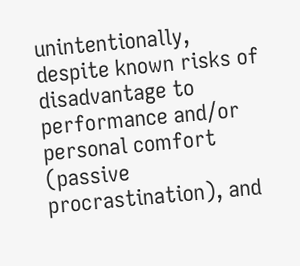unintentionally, despite known risks of disadvantage to performance and/or personal comfort (passive procrastination), and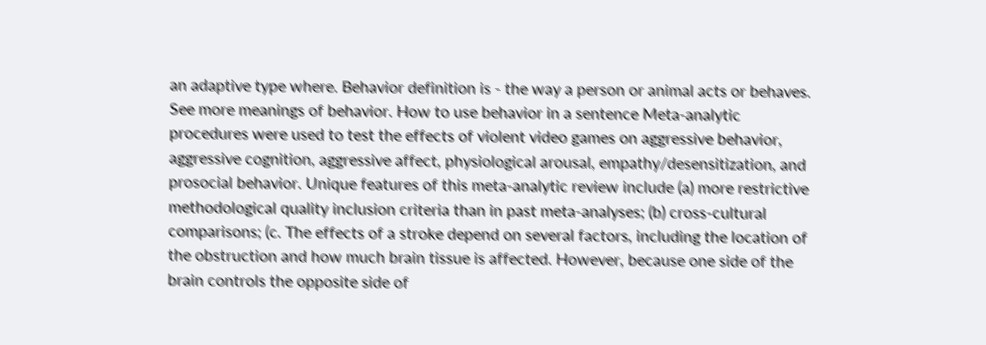an adaptive type where. Behavior definition is - the way a person or animal acts or behaves. See more meanings of behavior. How to use behavior in a sentence Meta-analytic procedures were used to test the effects of violent video games on aggressive behavior, aggressive cognition, aggressive affect, physiological arousal, empathy/desensitization, and prosocial behavior. Unique features of this meta-analytic review include (a) more restrictive methodological quality inclusion criteria than in past meta-analyses; (b) cross-cultural comparisons; (c. The effects of a stroke depend on several factors, including the location of the obstruction and how much brain tissue is affected. However, because one side of the brain controls the opposite side of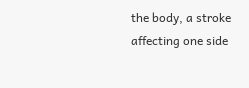the body, a stroke affecting one side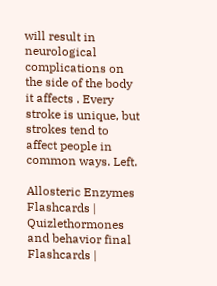will result in neurological complications on the side of the body it affects . Every stroke is unique, but strokes tend to affect people in common ways. Left.

Allosteric Enzymes Flashcards | Quizlethormones and behavior final Flashcards |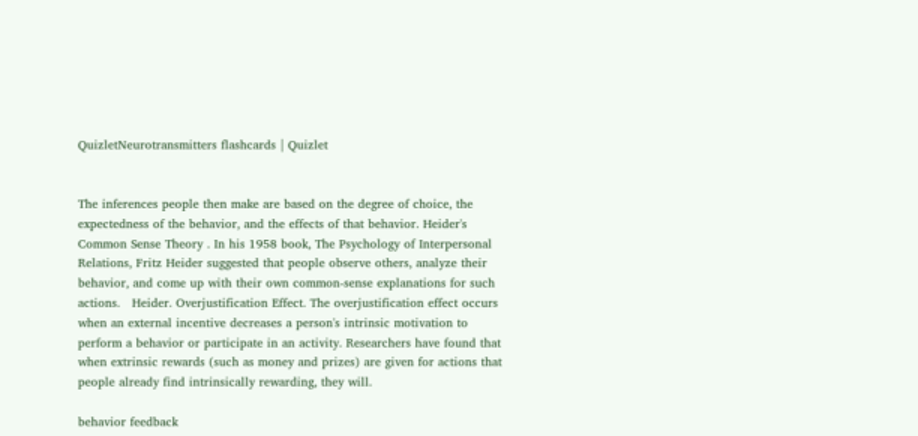QuizletNeurotransmitters flashcards | Quizlet


The inferences people then make are based on the degree of choice, the expectedness of the behavior, and the effects of that behavior. Heider's Common Sense Theory . In his 1958 book, The Psychology of Interpersonal Relations, Fritz Heider suggested that people observe others, analyze their behavior, and come up with their own common-sense explanations for such actions.   Heider. Overjustification Effect. The overjustification effect occurs when an external incentive decreases a person's intrinsic motivation to perform a behavior or participate in an activity. Researchers have found that when extrinsic rewards (such as money and prizes) are given for actions that people already find intrinsically rewarding, they will.

behavior feedback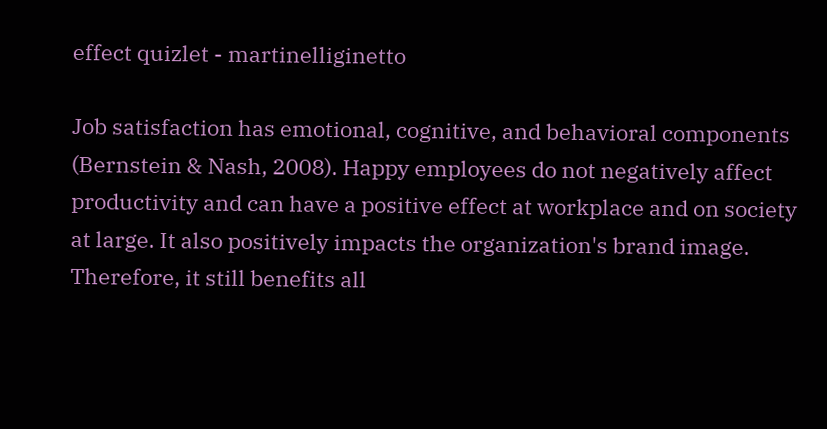effect quizlet - martinelliginetto

Job satisfaction has emotional, cognitive, and behavioral components (Bernstein & Nash, 2008). Happy employees do not negatively affect productivity and can have a positive effect at workplace and on society at large. It also positively impacts the organization's brand image. Therefore, it still benefits all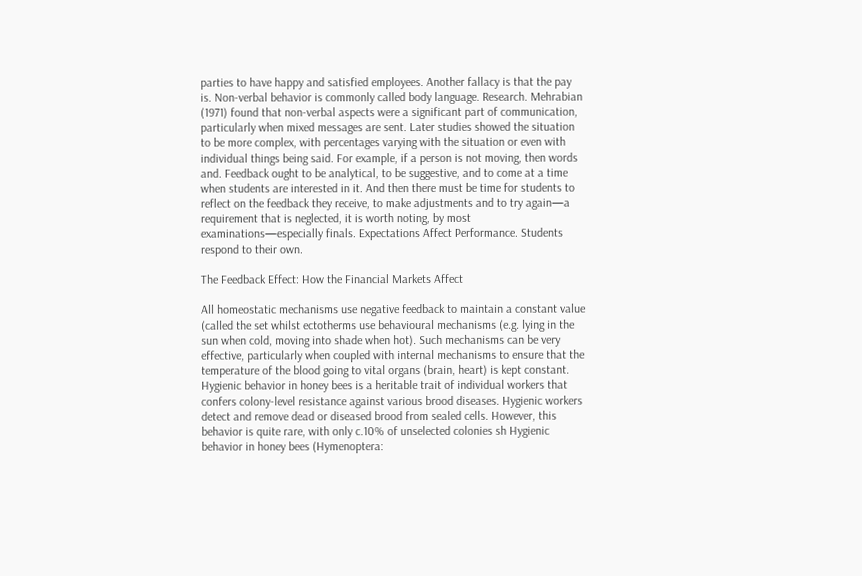parties to have happy and satisfied employees. Another fallacy is that the pay is. Non-verbal behavior is commonly called body language. Research. Mehrabian (1971) found that non-verbal aspects were a significant part of communication, particularly when mixed messages are sent. Later studies showed the situation to be more complex, with percentages varying with the situation or even with individual things being said. For example, if a person is not moving, then words and. Feedback ought to be analytical, to be suggestive, and to come at a time when students are interested in it. And then there must be time for students to reflect on the feedback they receive, to make adjustments and to try again—a requirement that is neglected, it is worth noting, by most examinations—especially finals. Expectations Affect Performance. Students respond to their own.

The Feedback Effect: How the Financial Markets Affect

All homeostatic mechanisms use negative feedback to maintain a constant value (called the set whilst ectotherms use behavioural mechanisms (e.g. lying in the sun when cold, moving into shade when hot). Such mechanisms can be very effective, particularly when coupled with internal mechanisms to ensure that the temperature of the blood going to vital organs (brain, heart) is kept constant. Hygienic behavior in honey bees is a heritable trait of individual workers that confers colony-level resistance against various brood diseases. Hygienic workers detect and remove dead or diseased brood from sealed cells. However, this behavior is quite rare, with only c.10% of unselected colonies sh Hygienic behavior in honey bees (Hymenoptera: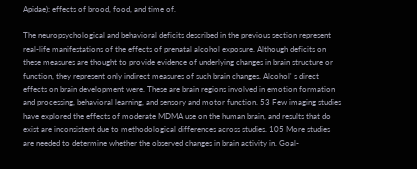Apidae): effects of brood, food, and time of.

The neuropsychological and behavioral deficits described in the previous section represent real-life manifestations of the effects of prenatal alcohol exposure. Although deficits on these measures are thought to provide evidence of underlying changes in brain structure or function, they represent only indirect measures of such brain changes. Alcohol' s direct effects on brain development were. These are brain regions involved in emotion formation and processing, behavioral learning, and sensory and motor function. 53 Few imaging studies have explored the effects of moderate MDMA use on the human brain, and results that do exist are inconsistent due to methodological differences across studies. 105 More studies are needed to determine whether the observed changes in brain activity in. Goal-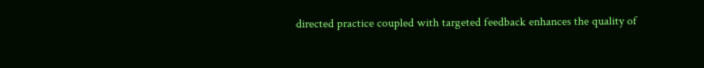directed practice coupled with targeted feedback enhances the quality of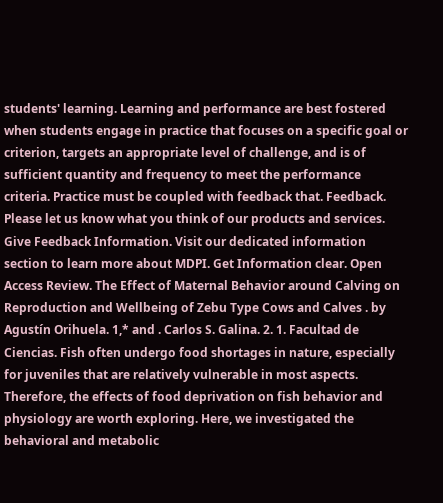students' learning. Learning and performance are best fostered when students engage in practice that focuses on a specific goal or criterion, targets an appropriate level of challenge, and is of sufficient quantity and frequency to meet the performance criteria. Practice must be coupled with feedback that. Feedback. Please let us know what you think of our products and services. Give Feedback Information. Visit our dedicated information section to learn more about MDPI. Get Information clear. Open Access Review. The Effect of Maternal Behavior around Calving on Reproduction and Wellbeing of Zebu Type Cows and Calves . by Agustín Orihuela. 1,* and . Carlos S. Galina. 2. 1. Facultad de Ciencias. Fish often undergo food shortages in nature, especially for juveniles that are relatively vulnerable in most aspects. Therefore, the effects of food deprivation on fish behavior and physiology are worth exploring. Here, we investigated the behavioral and metabolic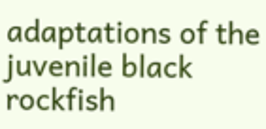adaptations of the juvenile black rockfish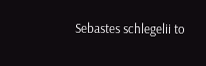Sebastes schlegelii to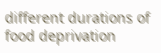different durations of food deprivation